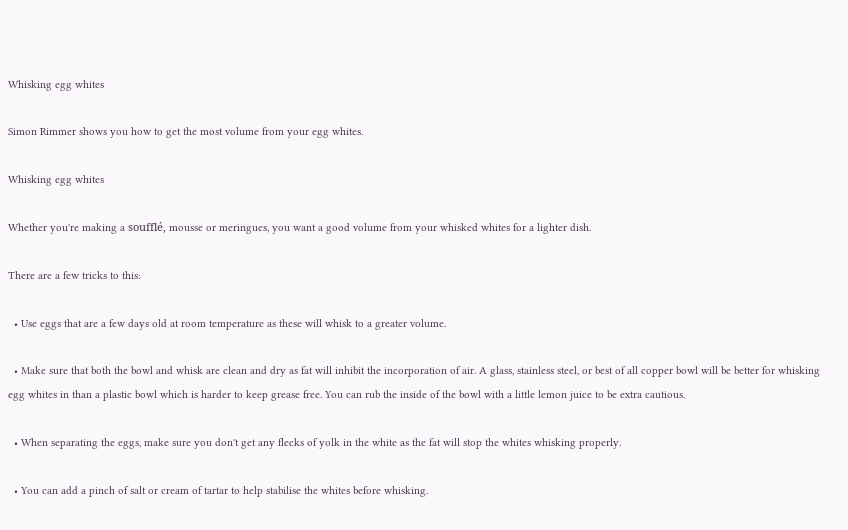Whisking egg whites

Simon Rimmer shows you how to get the most volume from your egg whites.

Whisking egg whites

Whether you're making a soufflé, mousse or meringues, you want a good volume from your whisked whites for a lighter dish.

There are a few tricks to this:

  • Use eggs that are a few days old at room temperature as these will whisk to a greater volume.

  • Make sure that both the bowl and whisk are clean and dry as fat will inhibit the incorporation of air. A glass, stainless steel, or best of all copper bowl will be better for whisking egg whites in than a plastic bowl which is harder to keep grease free. You can rub the inside of the bowl with a little lemon juice to be extra cautious.

  • When separating the eggs, make sure you don't get any flecks of yolk in the white as the fat will stop the whites whisking properly.

  • You can add a pinch of salt or cream of tartar to help stabilise the whites before whisking.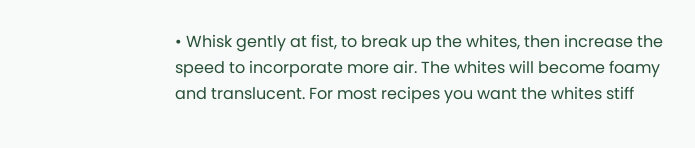• Whisk gently at fist, to break up the whites, then increase the speed to incorporate more air. The whites will become foamy and translucent. For most recipes you want the whites stiff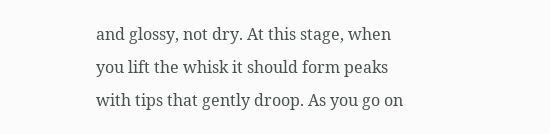and glossy, not dry. At this stage, when you lift the whisk it should form peaks with tips that gently droop. As you go on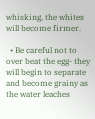whisking, the whites will become firmer.

  • Be careful not to over beat the egg- they will begin to separate and become grainy as the water leaches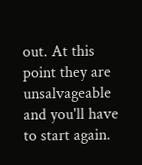out. At this point they are unsalvageable and you'll have to start again.